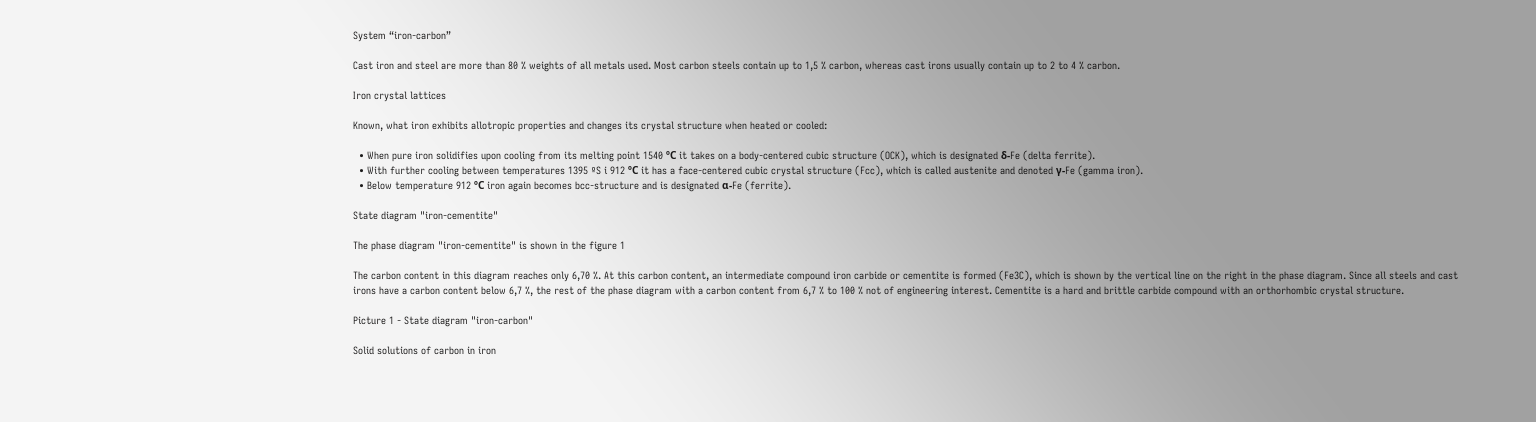System “iron-carbon”

Cast iron and steel are more than 80 % weights of all metals used. Most carbon steels contain up to 1,5 % carbon, whereas cast irons usually contain up to 2 to 4 % carbon.

Iron crystal lattices

Known, what iron exhibits allotropic properties and changes its crystal structure when heated or cooled:

  • When pure iron solidifies upon cooling from its melting point 1540 ºС it takes on a body-centered cubic structure (OCK), which is designated δ-Fe (delta ferrite).
  • With further cooling between temperatures 1395 ºS i 912 ºС it has a face-centered cubic crystal structure (Fcc), which is called austenite and denoted γ-Fe (gamma iron).
  • Below temperature 912 ºС iron again becomes bcc-structure and is designated α-Fe (ferrite).

State diagram "iron-cementite"

The phase diagram "iron-cementite" is shown in the figure 1

The carbon content in this diagram reaches only 6,70 %. At this carbon content, an intermediate compound iron carbide or cementite is formed (Fe3C), which is shown by the vertical line on the right in the phase diagram. Since all steels and cast irons have a carbon content below 6,7 %, the rest of the phase diagram with a carbon content from 6,7 % to 100 % not of engineering interest. Cementite is a hard and brittle carbide compound with an orthorhombic crystal structure.

Picture 1 - State diagram "iron-carbon"

Solid solutions of carbon in iron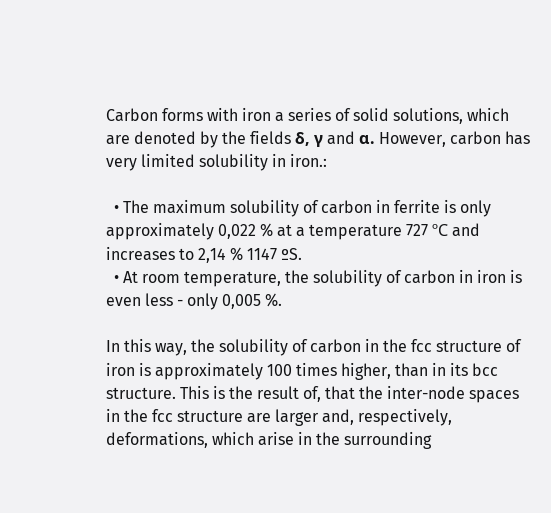Carbon forms with iron a series of solid solutions, which are denoted by the fields δ, γ and α. However, carbon has very limited solubility in iron.:

  • The maximum solubility of carbon in ferrite is only approximately 0,022 % at a temperature 727 ºС and increases to 2,14 % 1147 ºS.
  • At room temperature, the solubility of carbon in iron is even less - only 0,005 %.

In this way, the solubility of carbon in the fcc structure of iron is approximately 100 times higher, than in its bcc structure. This is the result of, that the inter-node spaces in the fcc structure are larger and, respectively, deformations, which arise in the surrounding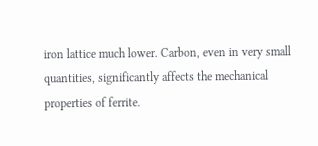iron lattice much lower. Carbon, even in very small quantities, significantly affects the mechanical properties of ferrite.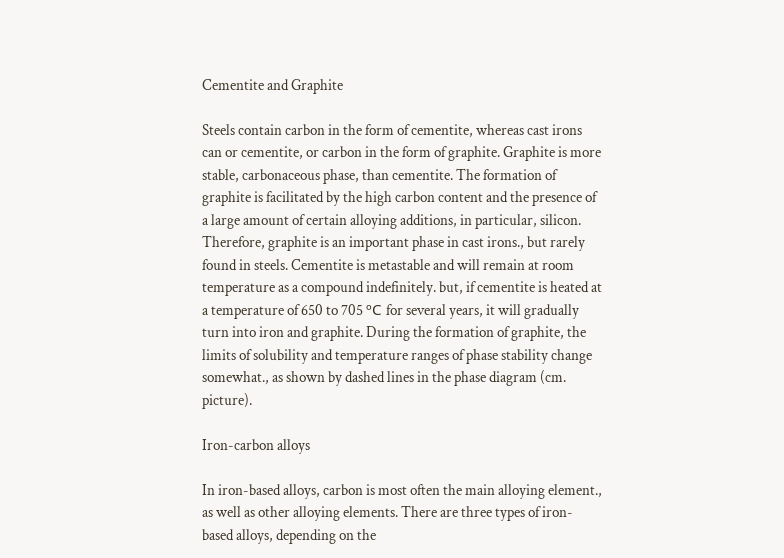Cementite and Graphite

Steels contain carbon in the form of cementite, whereas cast irons can or cementite, or carbon in the form of graphite. Graphite is more stable, carbonaceous phase, than cementite. The formation of graphite is facilitated by the high carbon content and the presence of a large amount of certain alloying additions, in particular, silicon. Therefore, graphite is an important phase in cast irons., but rarely found in steels. Cementite is metastable and will remain at room temperature as a compound indefinitely. but, if cementite is heated at a temperature of 650 to 705 ºС for several years, it will gradually turn into iron and graphite. During the formation of graphite, the limits of solubility and temperature ranges of phase stability change somewhat., as shown by dashed lines in the phase diagram (cm. picture).

Iron-carbon alloys

In iron-based alloys, carbon is most often the main alloying element., as well as other alloying elements. There are three types of iron-based alloys, depending on the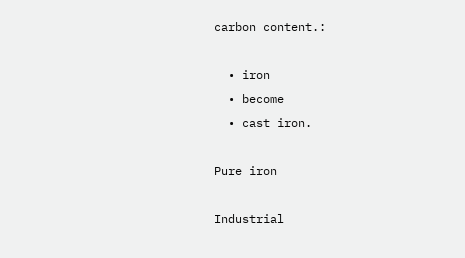carbon content.:

  • iron
  • become
  • cast iron.

Pure iron

Industrial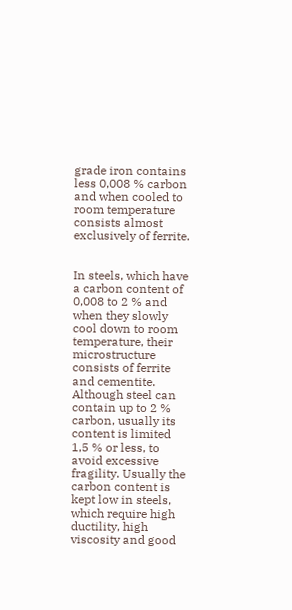grade iron contains less 0,008 % carbon and when cooled to room temperature consists almost exclusively of ferrite.


In steels, which have a carbon content of 0,008 to 2 % and when they slowly cool down to room temperature, their microstructure consists of ferrite and cementite. Although steel can contain up to 2 % carbon, usually its content is limited 1,5 % or less, to avoid excessive fragility. Usually the carbon content is kept low in steels, which require high ductility, high viscosity and good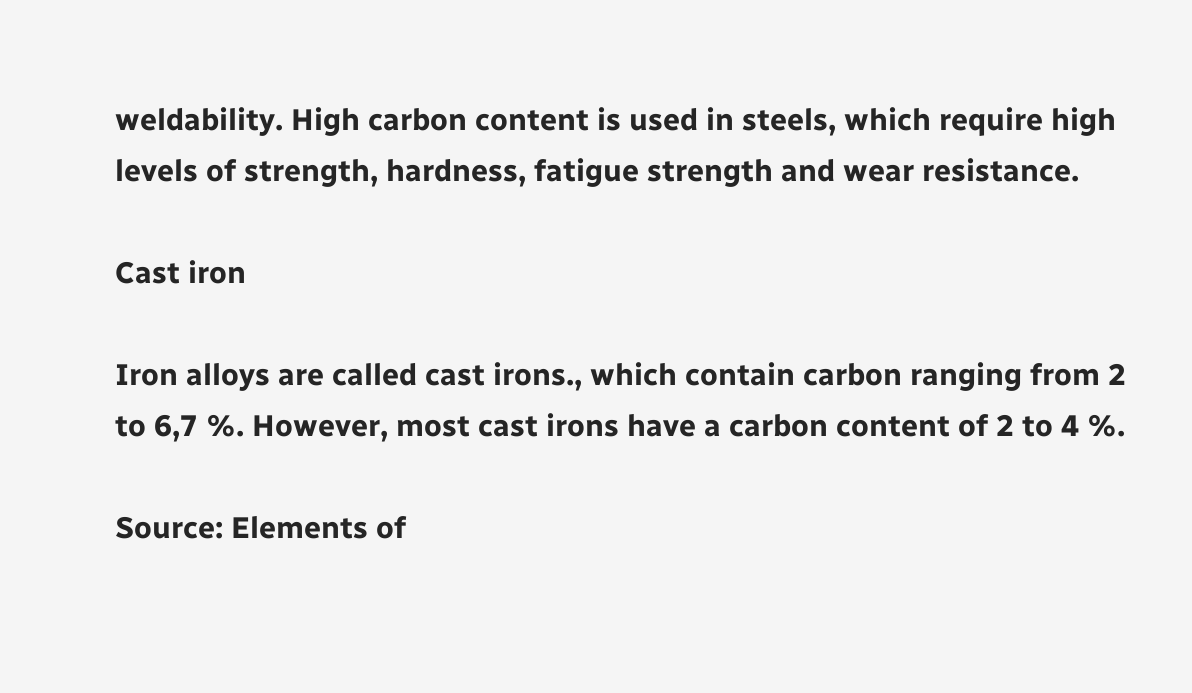weldability. High carbon content is used in steels, which require high levels of strength, hardness, fatigue strength and wear resistance.

Cast iron

Iron alloys are called cast irons., which contain carbon ranging from 2 to 6,7 %. However, most cast irons have a carbon content of 2 to 4 %.

Source: Elements of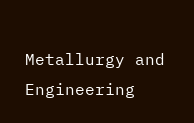Metallurgy and Engineering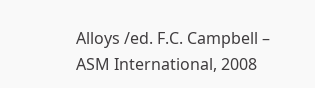Alloys /ed. F.C. Campbell – ASM International, 2008